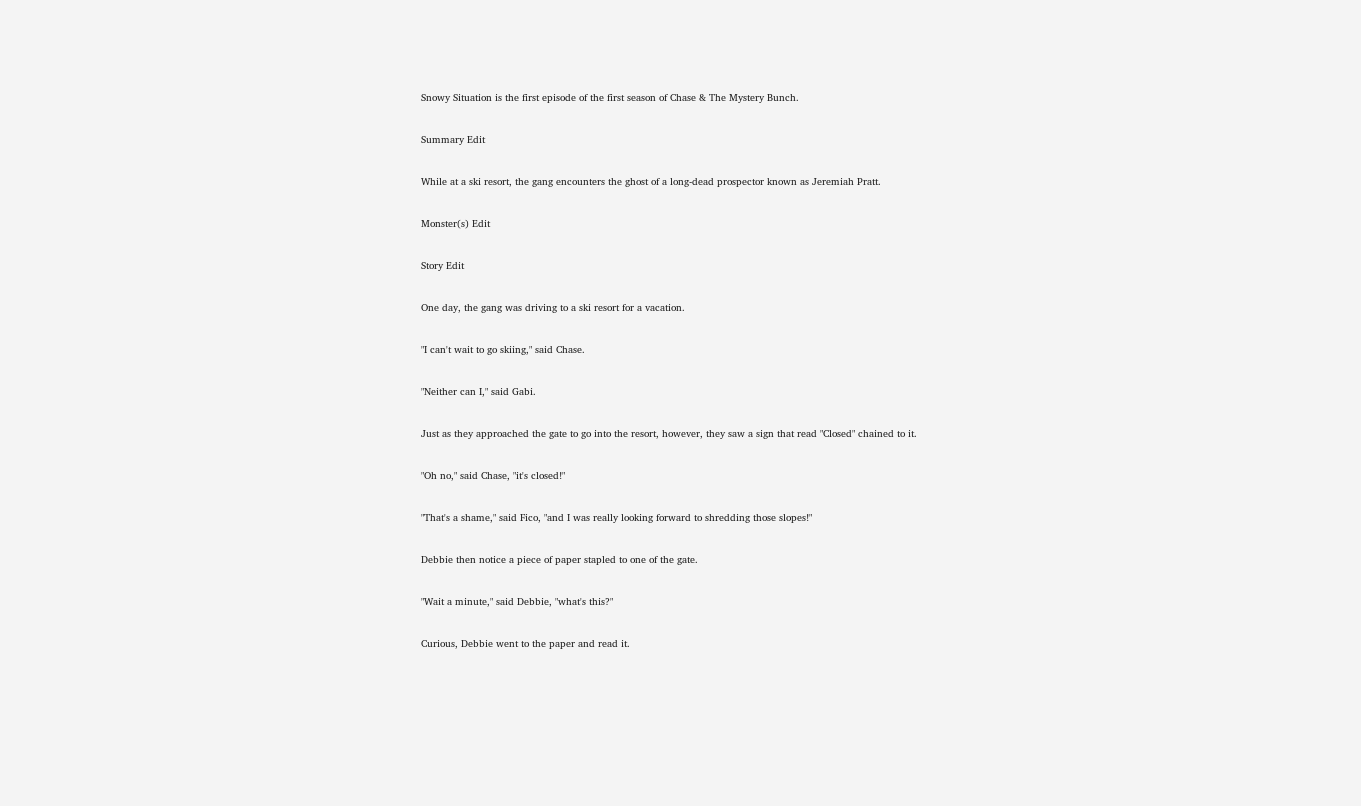Snowy Situation is the first episode of the first season of Chase & The Mystery Bunch.

Summary Edit

While at a ski resort, the gang encounters the ghost of a long-dead prospector known as Jeremiah Pratt.

Monster(s) Edit

Story Edit

One day, the gang was driving to a ski resort for a vacation.

"I can't wait to go skiing," said Chase.

"Neither can I," said Gabi.

Just as they approached the gate to go into the resort, however, they saw a sign that read "Closed" chained to it.

"Oh no," said Chase, "it's closed!"

"That's a shame," said Fico, "and I was really looking forward to shredding those slopes!"

Debbie then notice a piece of paper stapled to one of the gate.

"Wait a minute," said Debbie, "what's this?"

Curious, Debbie went to the paper and read it.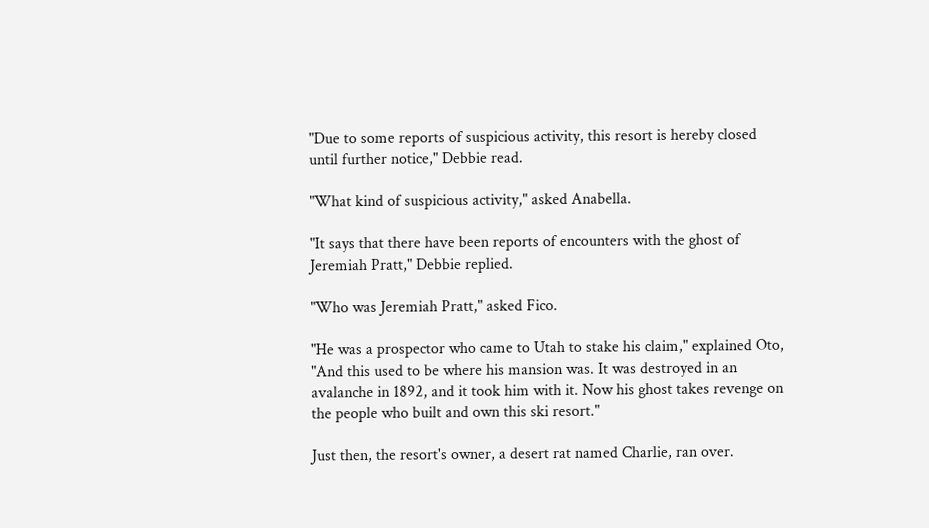"Due to some reports of suspicious activity, this resort is hereby closed until further notice," Debbie read.

"What kind of suspicious activity," asked Anabella.

"It says that there have been reports of encounters with the ghost of Jeremiah Pratt," Debbie replied.

"Who was Jeremiah Pratt," asked Fico.

"He was a prospector who came to Utah to stake his claim," explained Oto, "And this used to be where his mansion was. It was destroyed in an avalanche in 1892, and it took him with it. Now his ghost takes revenge on the people who built and own this ski resort."

Just then, the resort's owner, a desert rat named Charlie, ran over.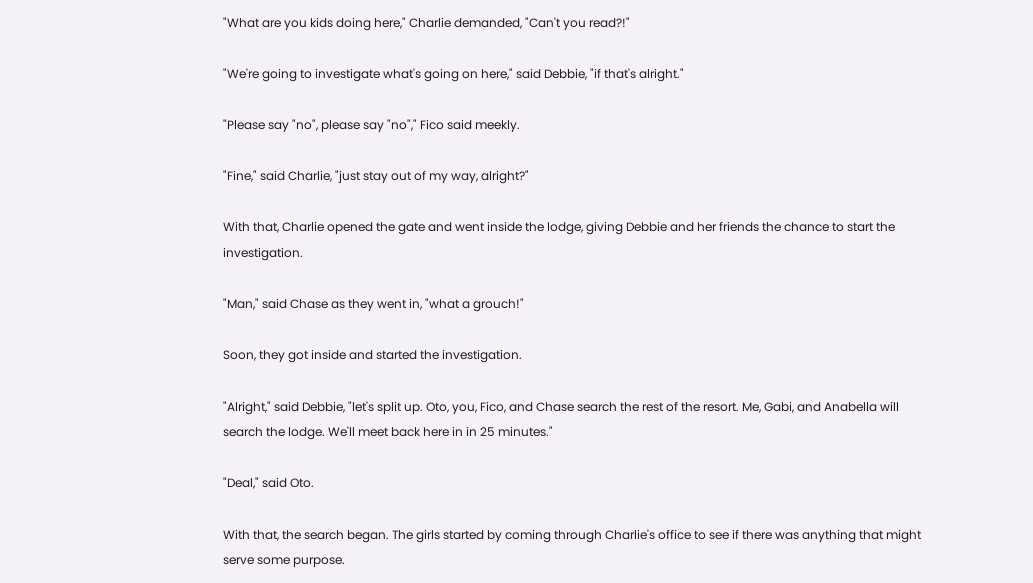"What are you kids doing here," Charlie demanded, "Can't you read?!"

"We're going to investigate what's going on here," said Debbie, "if that's alright."

"Please say "no", please say "no"," Fico said meekly.

"Fine," said Charlie, "just stay out of my way, alright?"

With that, Charlie opened the gate and went inside the lodge, giving Debbie and her friends the chance to start the investigation.

"Man," said Chase as they went in, "what a grouch!"

Soon, they got inside and started the investigation.

"Alright," said Debbie, "let's split up. Oto, you, Fico, and Chase search the rest of the resort. Me, Gabi, and Anabella will search the lodge. We'll meet back here in in 25 minutes."

"Deal," said Oto.

With that, the search began. The girls started by coming through Charlie's office to see if there was anything that might serve some purpose.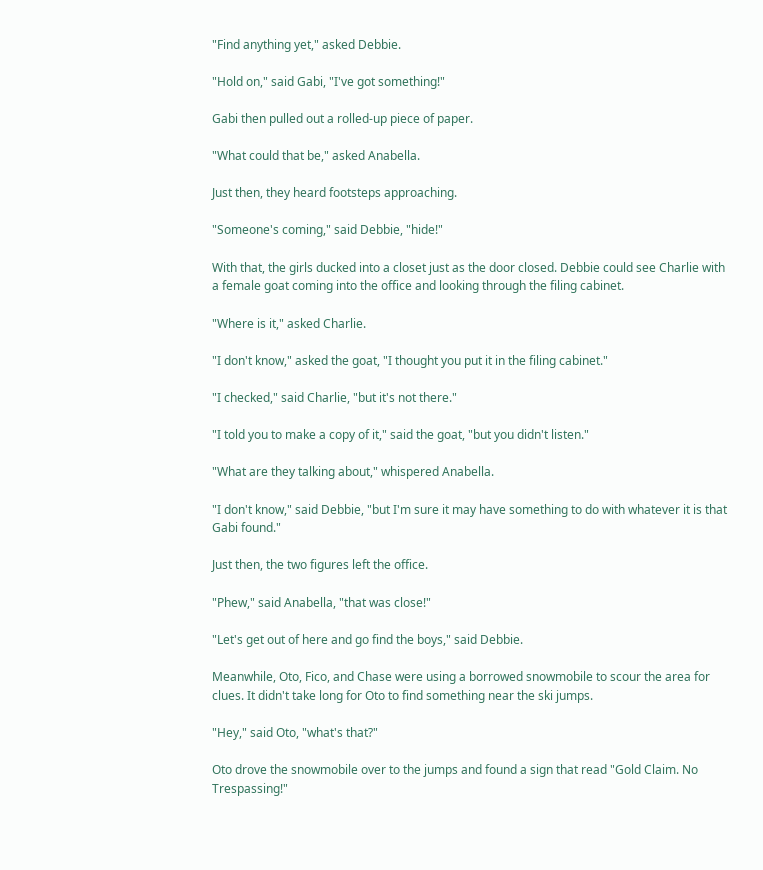"Find anything yet," asked Debbie.

"Hold on," said Gabi, "I've got something!"

Gabi then pulled out a rolled-up piece of paper.

"What could that be," asked Anabella.

Just then, they heard footsteps approaching.

"Someone's coming," said Debbie, "hide!"

With that, the girls ducked into a closet just as the door closed. Debbie could see Charlie with a female goat coming into the office and looking through the filing cabinet.

"Where is it," asked Charlie.

"I don't know," asked the goat, "I thought you put it in the filing cabinet."

"I checked," said Charlie, "but it's not there."

"I told you to make a copy of it," said the goat, "but you didn't listen."

"What are they talking about," whispered Anabella.

"I don't know," said Debbie, "but I'm sure it may have something to do with whatever it is that Gabi found."

Just then, the two figures left the office.

"Phew," said Anabella, "that was close!"

"Let's get out of here and go find the boys," said Debbie.

Meanwhile, Oto, Fico, and Chase were using a borrowed snowmobile to scour the area for clues. It didn't take long for Oto to find something near the ski jumps.

"Hey," said Oto, "what's that?"

Oto drove the snowmobile over to the jumps and found a sign that read "Gold Claim. No Trespassing!"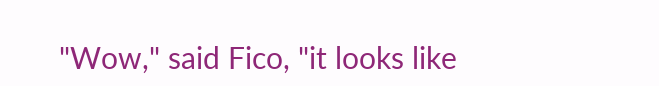"Wow," said Fico, "it looks like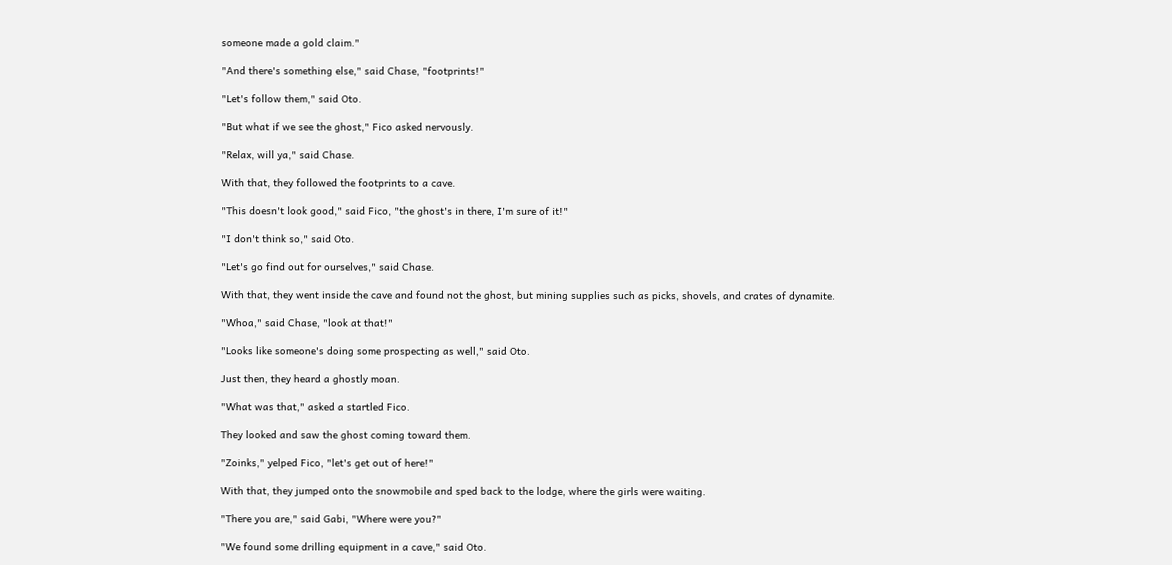someone made a gold claim."

"And there's something else," said Chase, "footprints!"

"Let's follow them," said Oto.

"But what if we see the ghost," Fico asked nervously.

"Relax, will ya," said Chase.

With that, they followed the footprints to a cave.

"This doesn't look good," said Fico, "the ghost's in there, I'm sure of it!"

"I don't think so," said Oto.

"Let's go find out for ourselves," said Chase.

With that, they went inside the cave and found not the ghost, but mining supplies such as picks, shovels, and crates of dynamite.

"Whoa," said Chase, "look at that!"

"Looks like someone's doing some prospecting as well," said Oto.

Just then, they heard a ghostly moan.

"What was that," asked a startled Fico.

They looked and saw the ghost coming toward them.

"Zoinks," yelped Fico, "let's get out of here!"

With that, they jumped onto the snowmobile and sped back to the lodge, where the girls were waiting.

"There you are," said Gabi, "Where were you?"

"We found some drilling equipment in a cave," said Oto.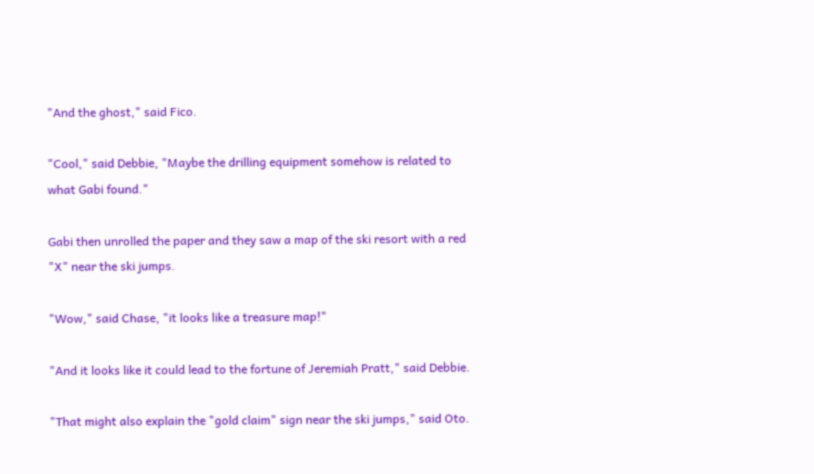"And the ghost," said Fico.

"Cool," said Debbie, "Maybe the drilling equipment somehow is related to what Gabi found."

Gabi then unrolled the paper and they saw a map of the ski resort with a red "X" near the ski jumps.

"Wow," said Chase, "it looks like a treasure map!"

"And it looks like it could lead to the fortune of Jeremiah Pratt," said Debbie.

"That might also explain the "gold claim" sign near the ski jumps," said Oto.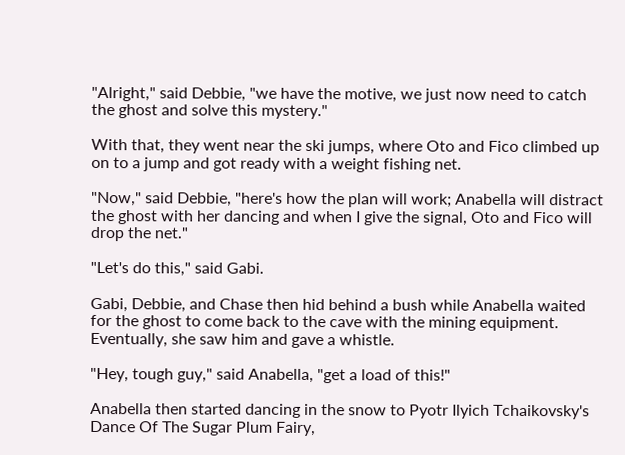"Alright," said Debbie, "we have the motive, we just now need to catch the ghost and solve this mystery."

With that, they went near the ski jumps, where Oto and Fico climbed up on to a jump and got ready with a weight fishing net.

"Now," said Debbie, "here's how the plan will work; Anabella will distract the ghost with her dancing and when I give the signal, Oto and Fico will drop the net."

"Let's do this," said Gabi.

Gabi, Debbie, and Chase then hid behind a bush while Anabella waited for the ghost to come back to the cave with the mining equipment. Eventually, she saw him and gave a whistle.

"Hey, tough guy," said Anabella, "get a load of this!"

Anabella then started dancing in the snow to Pyotr Ilyich Tchaikovsky's Dance Of The Sugar Plum Fairy,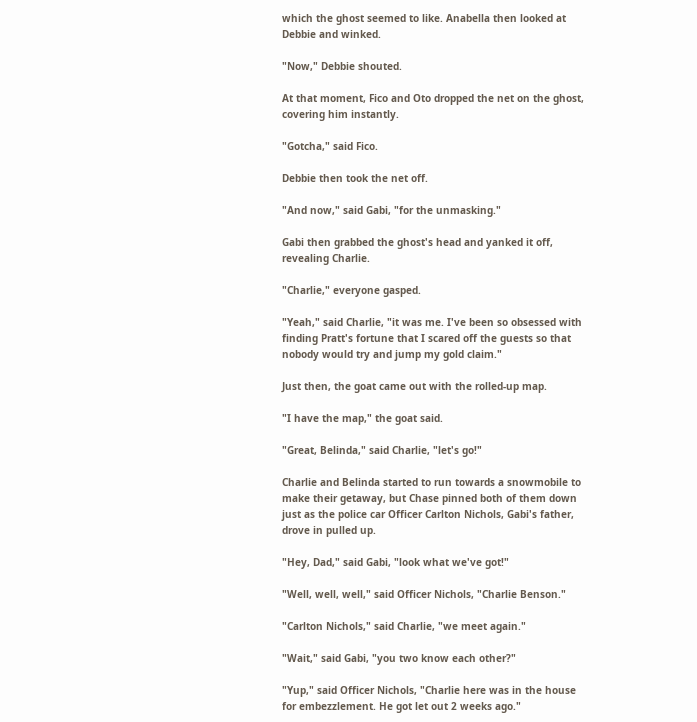which the ghost seemed to like. Anabella then looked at Debbie and winked.

"Now," Debbie shouted.

At that moment, Fico and Oto dropped the net on the ghost, covering him instantly.

"Gotcha," said Fico.

Debbie then took the net off.

"And now," said Gabi, "for the unmasking."

Gabi then grabbed the ghost's head and yanked it off, revealing Charlie.

"Charlie," everyone gasped.

"Yeah," said Charlie, "it was me. I've been so obsessed with finding Pratt's fortune that I scared off the guests so that nobody would try and jump my gold claim."

Just then, the goat came out with the rolled-up map.

"I have the map," the goat said.

"Great, Belinda," said Charlie, "let's go!"

Charlie and Belinda started to run towards a snowmobile to make their getaway, but Chase pinned both of them down just as the police car Officer Carlton Nichols, Gabi's father, drove in pulled up.

"Hey, Dad," said Gabi, "look what we've got!"

"Well, well, well," said Officer Nichols, "Charlie Benson."

"Carlton Nichols," said Charlie, "we meet again."

"Wait," said Gabi, "you two know each other?"

"Yup," said Officer Nichols, "Charlie here was in the house for embezzlement. He got let out 2 weeks ago."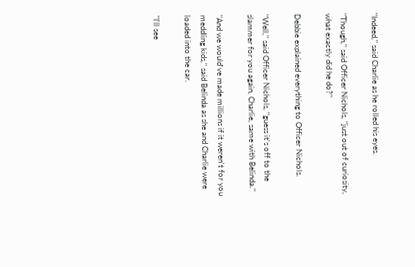"Indeed," said Charlie as he rolled his eyes.

"Though," said Officer Nichols, "just out of curiosity, what exactly did he do?"

Debbie explained everything to Officer Nichols.

"Well," said Officer Nichols, "guess it's off to the slammer for you again, Charlie, same with Belinda."

"And we would've made millions if it weren't for you meddling kids," said Belinda as she and Charlie were loaded into the car.

"I'll see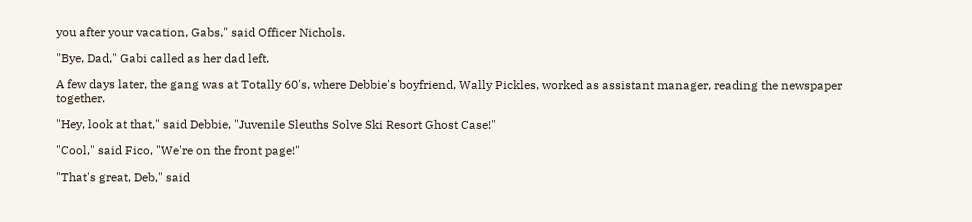you after your vacation, Gabs," said Officer Nichols.

"Bye, Dad," Gabi called as her dad left.

A few days later, the gang was at Totally 60's, where Debbie's boyfriend, Wally Pickles, worked as assistant manager, reading the newspaper together.

"Hey, look at that," said Debbie, "Juvenile Sleuths Solve Ski Resort Ghost Case!"

"Cool," said Fico, "We're on the front page!"

"That's great, Deb," said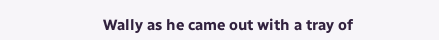Wally as he came out with a tray of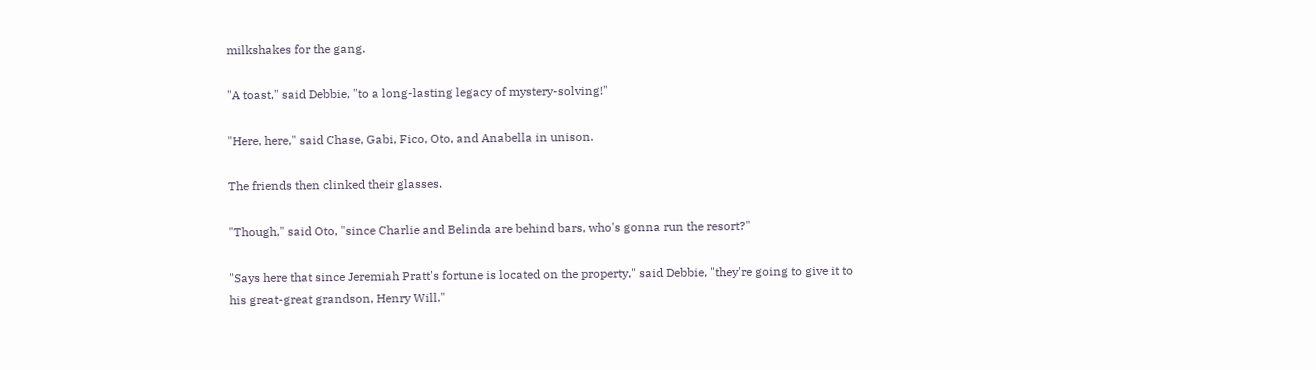milkshakes for the gang.

"A toast," said Debbie, "to a long-lasting legacy of mystery-solving!"

"Here, here," said Chase, Gabi, Fico, Oto, and Anabella in unison.

The friends then clinked their glasses.

"Though," said Oto, "since Charlie and Belinda are behind bars, who's gonna run the resort?"

"Says here that since Jeremiah Pratt's fortune is located on the property," said Debbie, "they're going to give it to his great-great grandson, Henry Will."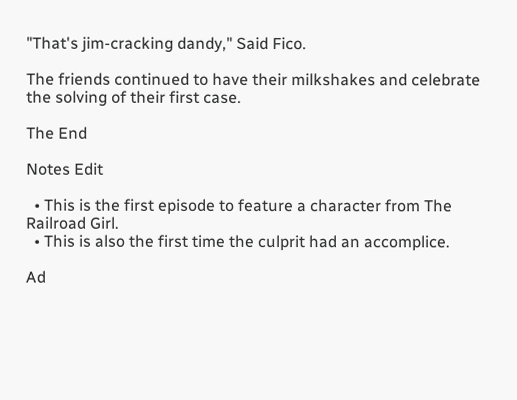"That's jim-cracking dandy," Said Fico.

The friends continued to have their milkshakes and celebrate the solving of their first case.

The End

Notes Edit

  • This is the first episode to feature a character from The Railroad Girl.
  • This is also the first time the culprit had an accomplice.

Ad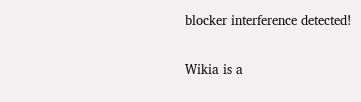blocker interference detected!

Wikia is a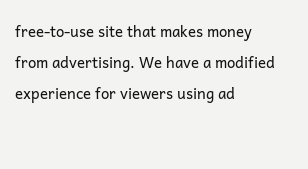free-to-use site that makes money from advertising. We have a modified experience for viewers using ad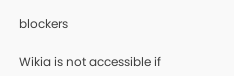blockers

Wikia is not accessible if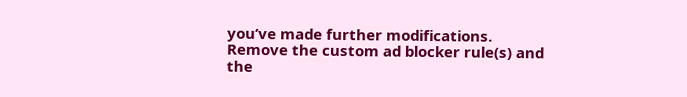you’ve made further modifications. Remove the custom ad blocker rule(s) and the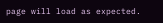page will load as expected.